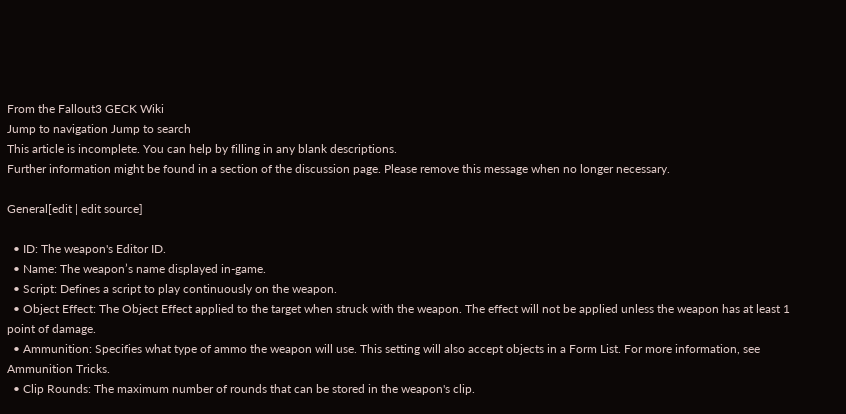From the Fallout3 GECK Wiki
Jump to navigation Jump to search
This article is incomplete. You can help by filling in any blank descriptions.
Further information might be found in a section of the discussion page. Please remove this message when no longer necessary.

General[edit | edit source]

  • ID: The weapon's Editor ID.
  • Name: The weapon’s name displayed in-game.
  • Script: Defines a script to play continuously on the weapon.
  • Object Effect: The Object Effect applied to the target when struck with the weapon. The effect will not be applied unless the weapon has at least 1 point of damage.
  • Ammunition: Specifies what type of ammo the weapon will use. This setting will also accept objects in a Form List. For more information, see Ammunition Tricks.
  • Clip Rounds: The maximum number of rounds that can be stored in the weapon's clip.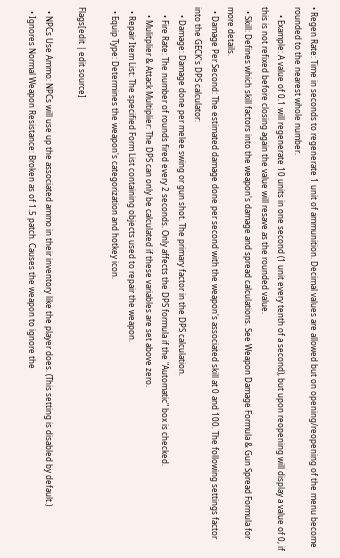• Regen Rate: Time in seconds to regenerate 1 unit of ammunition. Decimal values are allowed but on opening/reopening of the menu become rounded to the nearest whole number.
    • Example: A value of 0.1 will regenerate 10 units in one second (1 unit every tenth of a second), but upon reopening will display a value of 0, if this is not refixed before closing again the value will resave as the rounded value.
  • Skill: Defines which skill factors into the weapon's damage and spread calculations. See Weapon Damage Formula & Gun Spread Formula for more details.
  • Damage Per Second: The estimated damage done per second with the weapon's associated skill at 0 and 100. The following settings factor into the GECK's DPS calculator:
    • Damage: Damage done per melee swing or gun shot. The primary factor in the DPS calculation.
    • Fire Rate: The number of rounds fired every 2 seconds. Only affects the DPS formula if the "Automatic" box is checked.
    • Mulitplier & Attack Multiplier: The DPS can only be calculated if these variables are set above zero.
  • Repair Item List: The specified Form List containing objects used to repair the weapon.
  • Equip Type: Determines the weapon's categorization and hotkey icon.

Flags[edit | edit source]

  • NPCs Use Ammo: NPCs will use up the associated ammo in their inventory like the player does. (This setting is disabled by default.)
  • Ignores Normal Weapon Resistance: Broken as of 1.5 patch. Causes the weapon to ignore the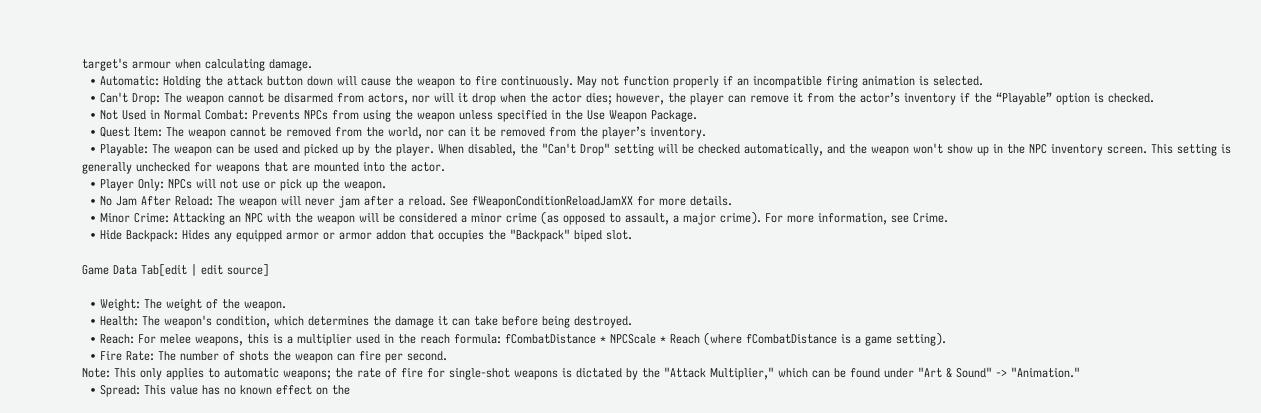target's armour when calculating damage.
  • Automatic: Holding the attack button down will cause the weapon to fire continuously. May not function properly if an incompatible firing animation is selected.
  • Can't Drop: The weapon cannot be disarmed from actors, nor will it drop when the actor dies; however, the player can remove it from the actor’s inventory if the “Playable” option is checked.
  • Not Used in Normal Combat: Prevents NPCs from using the weapon unless specified in the Use Weapon Package.
  • Quest Item: The weapon cannot be removed from the world, nor can it be removed from the player’s inventory.
  • Playable: The weapon can be used and picked up by the player. When disabled, the "Can't Drop" setting will be checked automatically, and the weapon won't show up in the NPC inventory screen. This setting is generally unchecked for weapons that are mounted into the actor.
  • Player Only: NPCs will not use or pick up the weapon.
  • No Jam After Reload: The weapon will never jam after a reload. See fWeaponConditionReloadJamXX for more details.
  • Minor Crime: Attacking an NPC with the weapon will be considered a minor crime (as opposed to assault, a major crime). For more information, see Crime.
  • Hide Backpack: Hides any equipped armor or armor addon that occupies the "Backpack" biped slot.

Game Data Tab[edit | edit source]

  • Weight: The weight of the weapon.
  • Health: The weapon's condition, which determines the damage it can take before being destroyed.
  • Reach: For melee weapons, this is a multiplier used in the reach formula: fCombatDistance * NPCScale * Reach (where fCombatDistance is a game setting).
  • Fire Rate: The number of shots the weapon can fire per second.
Note: This only applies to automatic weapons; the rate of fire for single-shot weapons is dictated by the "Attack Multiplier," which can be found under "Art & Sound" -> "Animation."
  • Spread: This value has no known effect on the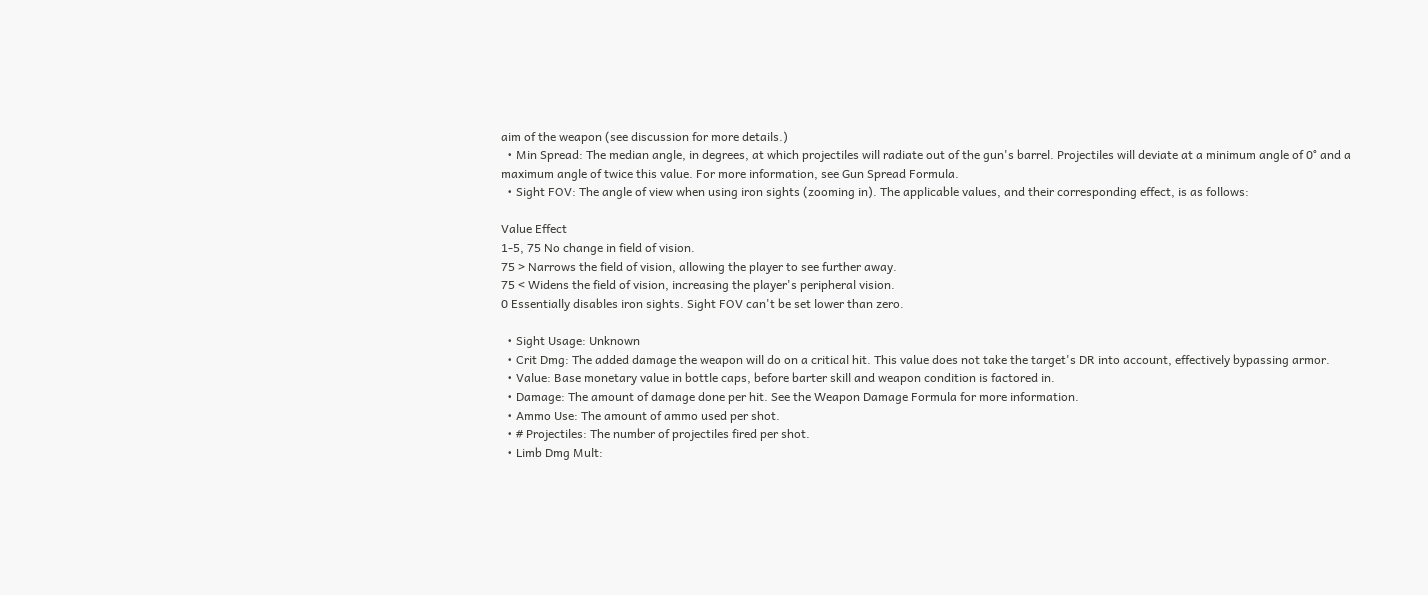aim of the weapon (see discussion for more details.)
  • Min Spread: The median angle, in degrees, at which projectiles will radiate out of the gun's barrel. Projectiles will deviate at a minimum angle of 0° and a maximum angle of twice this value. For more information, see Gun Spread Formula.
  • Sight FOV: The angle of view when using iron sights (zooming in). The applicable values, and their corresponding effect, is as follows:

Value Effect
1-5, 75 No change in field of vision.
75 > Narrows the field of vision, allowing the player to see further away.
75 < Widens the field of vision, increasing the player's peripheral vision.
0 Essentially disables iron sights. Sight FOV can't be set lower than zero.

  • Sight Usage: Unknown
  • Crit Dmg: The added damage the weapon will do on a critical hit. This value does not take the target's DR into account, effectively bypassing armor.
  • Value: Base monetary value in bottle caps, before barter skill and weapon condition is factored in.
  • Damage: The amount of damage done per hit. See the Weapon Damage Formula for more information.
  • Ammo Use: The amount of ammo used per shot.
  • # Projectiles: The number of projectiles fired per shot.
  • Limb Dmg Mult: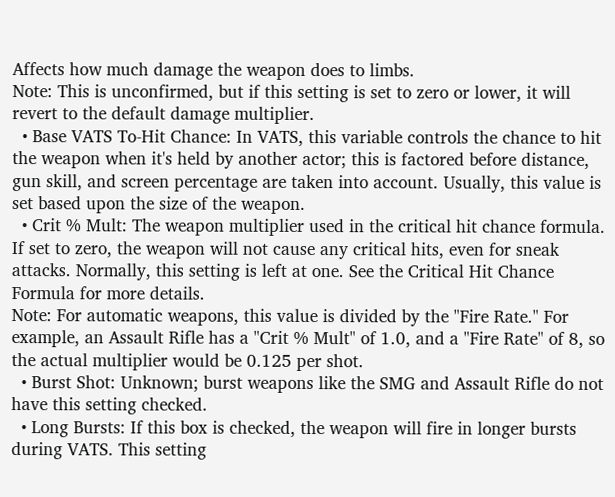Affects how much damage the weapon does to limbs.
Note: This is unconfirmed, but if this setting is set to zero or lower, it will revert to the default damage multiplier.
  • Base VATS To-Hit Chance: In VATS, this variable controls the chance to hit the weapon when it's held by another actor; this is factored before distance, gun skill, and screen percentage are taken into account. Usually, this value is set based upon the size of the weapon.
  • Crit % Mult: The weapon multiplier used in the critical hit chance formula. If set to zero, the weapon will not cause any critical hits, even for sneak attacks. Normally, this setting is left at one. See the Critical Hit Chance Formula for more details.
Note: For automatic weapons, this value is divided by the "Fire Rate." For example, an Assault Rifle has a "Crit % Mult" of 1.0, and a "Fire Rate" of 8, so the actual multiplier would be 0.125 per shot.
  • Burst Shot: Unknown; burst weapons like the SMG and Assault Rifle do not have this setting checked.
  • Long Bursts: If this box is checked, the weapon will fire in longer bursts during VATS. This setting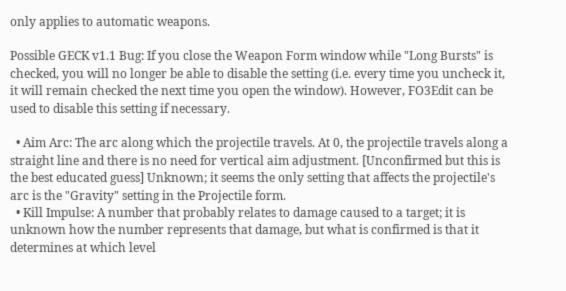only applies to automatic weapons.

Possible GECK v1.1 Bug: If you close the Weapon Form window while "Long Bursts" is checked, you will no longer be able to disable the setting (i.e. every time you uncheck it, it will remain checked the next time you open the window). However, FO3Edit can be used to disable this setting if necessary.

  • Aim Arc: The arc along which the projectile travels. At 0, the projectile travels along a straight line and there is no need for vertical aim adjustment. [Unconfirmed but this is the best educated guess] Unknown; it seems the only setting that affects the projectile's arc is the "Gravity" setting in the Projectile form.
  • Kill Impulse: A number that probably relates to damage caused to a target; it is unknown how the number represents that damage, but what is confirmed is that it determines at which level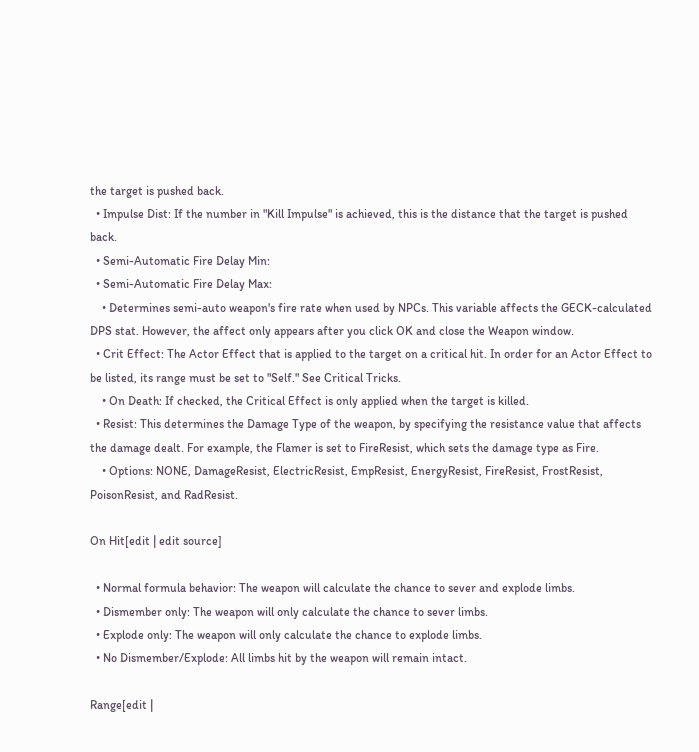the target is pushed back.
  • Impulse Dist: If the number in "Kill Impulse" is achieved, this is the distance that the target is pushed back.
  • Semi-Automatic Fire Delay Min:
  • Semi-Automatic Fire Delay Max:
    • Determines semi-auto weapon's fire rate when used by NPCs. This variable affects the GECK-calculated DPS stat. However, the affect only appears after you click OK and close the Weapon window.
  • Crit Effect: The Actor Effect that is applied to the target on a critical hit. In order for an Actor Effect to be listed, its range must be set to "Self." See Critical Tricks.
    • On Death: If checked, the Critical Effect is only applied when the target is killed.
  • Resist: This determines the Damage Type of the weapon, by specifying the resistance value that affects the damage dealt. For example, the Flamer is set to FireResist, which sets the damage type as Fire.
    • Options: NONE, DamageResist, ElectricResist, EmpResist, EnergyResist, FireResist, FrostResist, PoisonResist, and RadResist.

On Hit[edit | edit source]

  • Normal formula behavior: The weapon will calculate the chance to sever and explode limbs.
  • Dismember only: The weapon will only calculate the chance to sever limbs.
  • Explode only: The weapon will only calculate the chance to explode limbs.
  • No Dismember/Explode: All limbs hit by the weapon will remain intact.

Range[edit |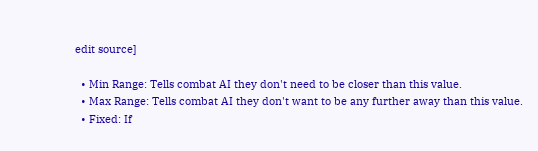edit source]

  • Min Range: Tells combat AI they don't need to be closer than this value.
  • Max Range: Tells combat AI they don't want to be any further away than this value.
  • Fixed: If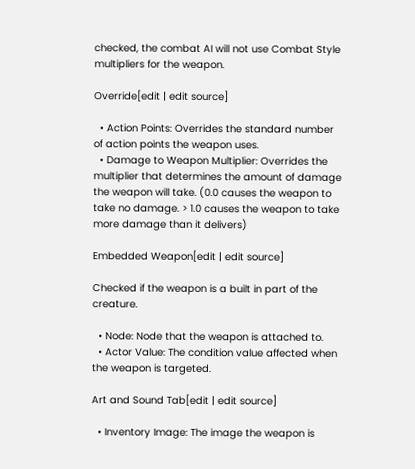checked, the combat AI will not use Combat Style multipliers for the weapon.

Override[edit | edit source]

  • Action Points: Overrides the standard number of action points the weapon uses.
  • Damage to Weapon Multiplier: Overrides the multiplier that determines the amount of damage the weapon will take. (0.0 causes the weapon to take no damage. > 1.0 causes the weapon to take more damage than it delivers)

Embedded Weapon[edit | edit source]

Checked if the weapon is a built in part of the creature.

  • Node: Node that the weapon is attached to.
  • Actor Value: The condition value affected when the weapon is targeted.

Art and Sound Tab[edit | edit source]

  • Inventory Image: The image the weapon is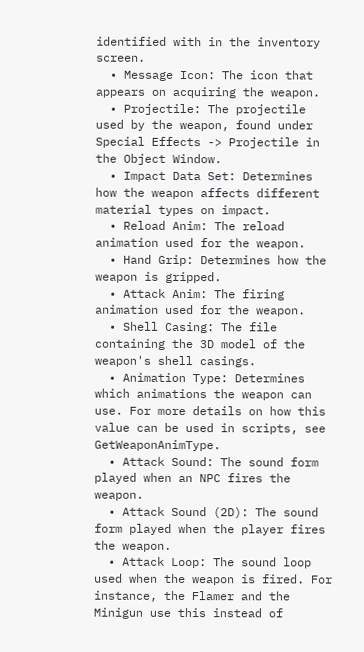identified with in the inventory screen.
  • Message Icon: The icon that appears on acquiring the weapon.
  • Projectile: The projectile used by the weapon, found under Special Effects -> Projectile in the Object Window.
  • Impact Data Set: Determines how the weapon affects different material types on impact.
  • Reload Anim: The reload animation used for the weapon.
  • Hand Grip: Determines how the weapon is gripped.
  • Attack Anim: The firing animation used for the weapon.
  • Shell Casing: The file containing the 3D model of the weapon's shell casings.
  • Animation Type: Determines which animations the weapon can use. For more details on how this value can be used in scripts, see GetWeaponAnimType.
  • Attack Sound: The sound form played when an NPC fires the weapon.
  • Attack Sound (2D): The sound form played when the player fires the weapon.
  • Attack Loop: The sound loop used when the weapon is fired. For instance, the Flamer and the Minigun use this instead of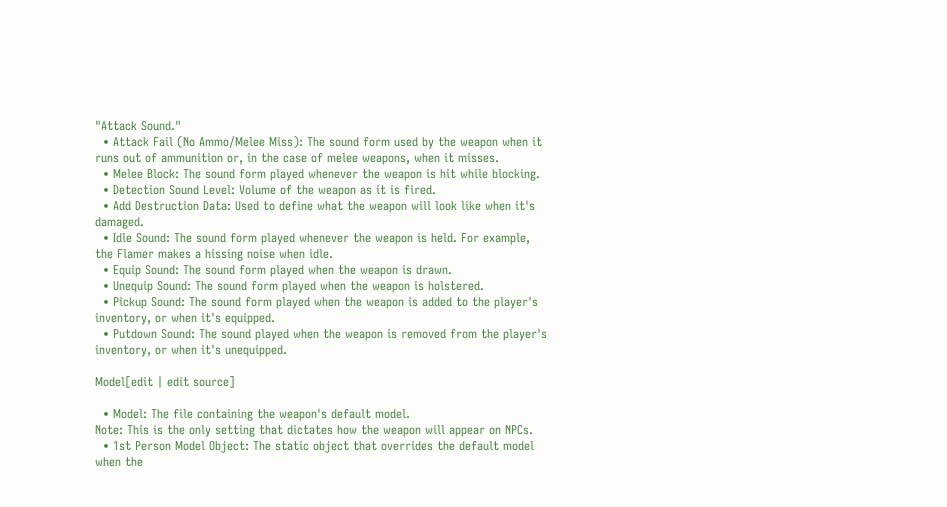"Attack Sound."
  • Attack Fail (No Ammo/Melee Miss): The sound form used by the weapon when it runs out of ammunition or, in the case of melee weapons, when it misses.
  • Melee Block: The sound form played whenever the weapon is hit while blocking.
  • Detection Sound Level: Volume of the weapon as it is fired.
  • Add Destruction Data: Used to define what the weapon will look like when it's damaged.
  • Idle Sound: The sound form played whenever the weapon is held. For example, the Flamer makes a hissing noise when idle.
  • Equip Sound: The sound form played when the weapon is drawn.
  • Unequip Sound: The sound form played when the weapon is holstered.
  • Pickup Sound: The sound form played when the weapon is added to the player's inventory, or when it's equipped.
  • Putdown Sound: The sound played when the weapon is removed from the player's inventory, or when it's unequipped.

Model[edit | edit source]

  • Model: The file containing the weapon's default model.
Note: This is the only setting that dictates how the weapon will appear on NPCs.
  • 1st Person Model Object: The static object that overrides the default model when the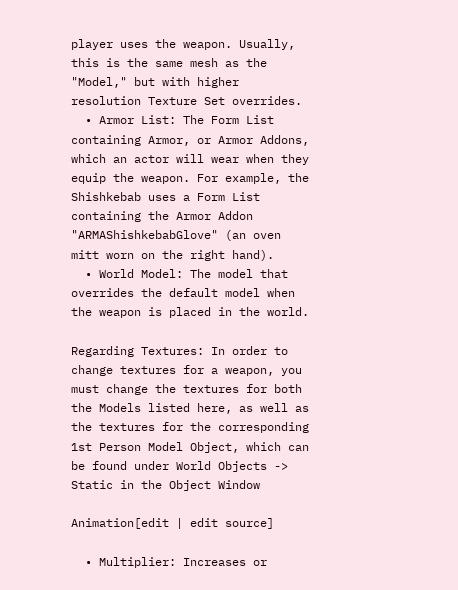player uses the weapon. Usually, this is the same mesh as the "Model," but with higher resolution Texture Set overrides.
  • Armor List: The Form List containing Armor, or Armor Addons, which an actor will wear when they equip the weapon. For example, the Shishkebab uses a Form List containing the Armor Addon "ARMAShishkebabGlove" (an oven mitt worn on the right hand).
  • World Model: The model that overrides the default model when the weapon is placed in the world.

Regarding Textures: In order to change textures for a weapon, you must change the textures for both the Models listed here, as well as the textures for the corresponding 1st Person Model Object, which can be found under World Objects -> Static in the Object Window

Animation[edit | edit source]

  • Multiplier: Increases or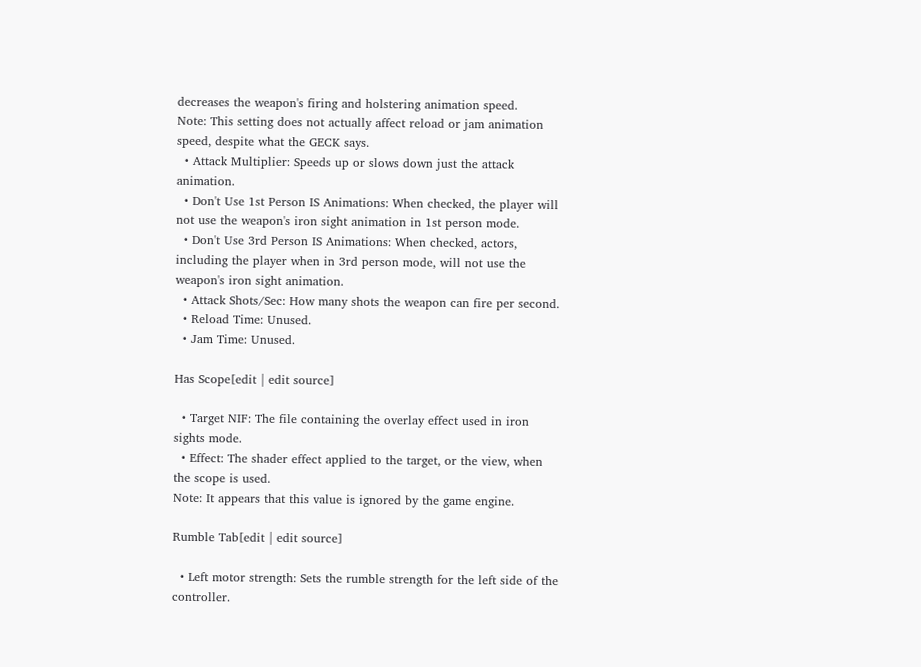decreases the weapon's firing and holstering animation speed.
Note: This setting does not actually affect reload or jam animation speed, despite what the GECK says.
  • Attack Multiplier: Speeds up or slows down just the attack animation.
  • Don't Use 1st Person IS Animations: When checked, the player will not use the weapon's iron sight animation in 1st person mode.
  • Don't Use 3rd Person IS Animations: When checked, actors, including the player when in 3rd person mode, will not use the weapon's iron sight animation.
  • Attack Shots/Sec: How many shots the weapon can fire per second.
  • Reload Time: Unused.
  • Jam Time: Unused.

Has Scope[edit | edit source]

  • Target NIF: The file containing the overlay effect used in iron sights mode.
  • Effect: The shader effect applied to the target, or the view, when the scope is used.
Note: It appears that this value is ignored by the game engine.

Rumble Tab[edit | edit source]

  • Left motor strength: Sets the rumble strength for the left side of the controller.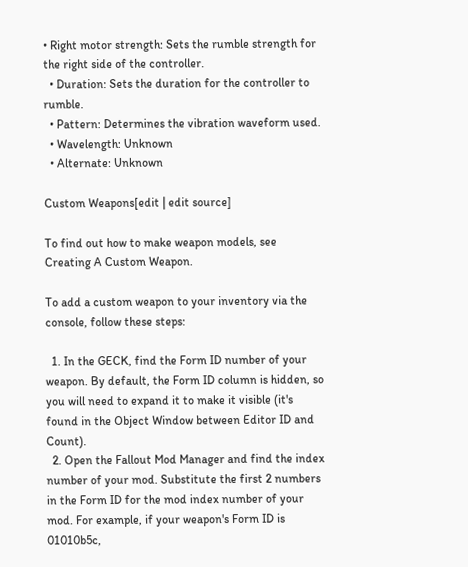• Right motor strength: Sets the rumble strength for the right side of the controller.
  • Duration: Sets the duration for the controller to rumble.
  • Pattern: Determines the vibration waveform used.
  • Wavelength: Unknown
  • Alternate: Unknown

Custom Weapons[edit | edit source]

To find out how to make weapon models, see Creating A Custom Weapon.

To add a custom weapon to your inventory via the console, follow these steps:

  1. In the GECK, find the Form ID number of your weapon. By default, the Form ID column is hidden, so you will need to expand it to make it visible (it's found in the Object Window between Editor ID and Count).
  2. Open the Fallout Mod Manager and find the index number of your mod. Substitute the first 2 numbers in the Form ID for the mod index number of your mod. For example, if your weapon's Form ID is 01010b5c,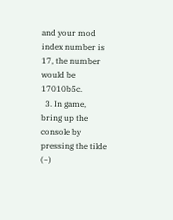and your mod index number is 17, the number would be 17010b5c.
  3. In game, bring up the console by pressing the tilde (~)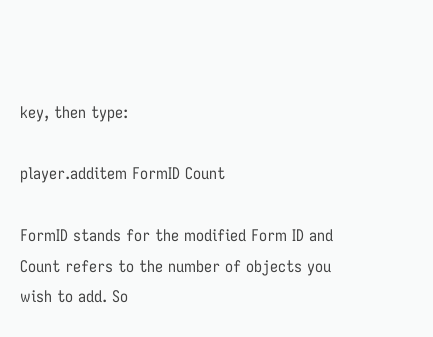key, then type:

player.additem FormID Count

FormID stands for the modified Form ID and Count refers to the number of objects you wish to add. So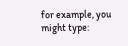for example, you might type: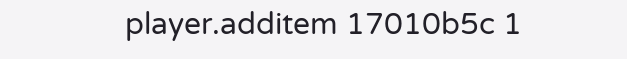player.additem 17010b5c 1